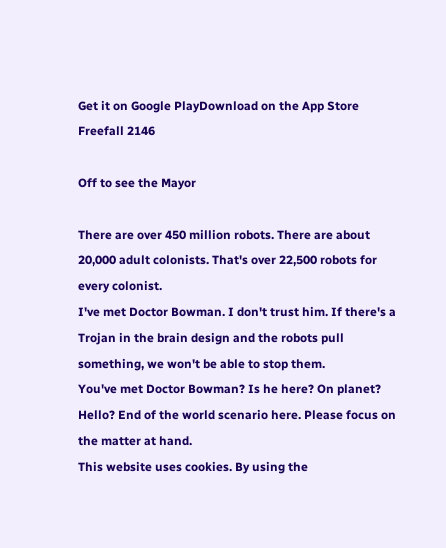Get it on Google PlayDownload on the App Store
Freefall 2146

Off to see the Mayor

There are over 450 million robots. There are about 20,000 adult colonists. That's over 22,500 robots for every colonist.
I've met Doctor Bowman. I don't trust him. If there's a Trojan in the brain design and the robots pull something, we won't be able to stop them.
You've met Doctor Bowman? Is he here? On planet?
Hello? End of the world scenario here. Please focus on the matter at hand.
This website uses cookies. By using the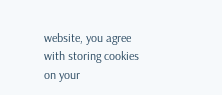website, you agree with storing cookies on your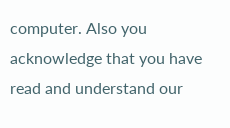computer. Also you acknowledge that you have read and understand our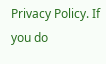Privacy Policy. If you do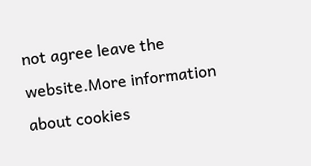not agree leave the website.More information about cookies